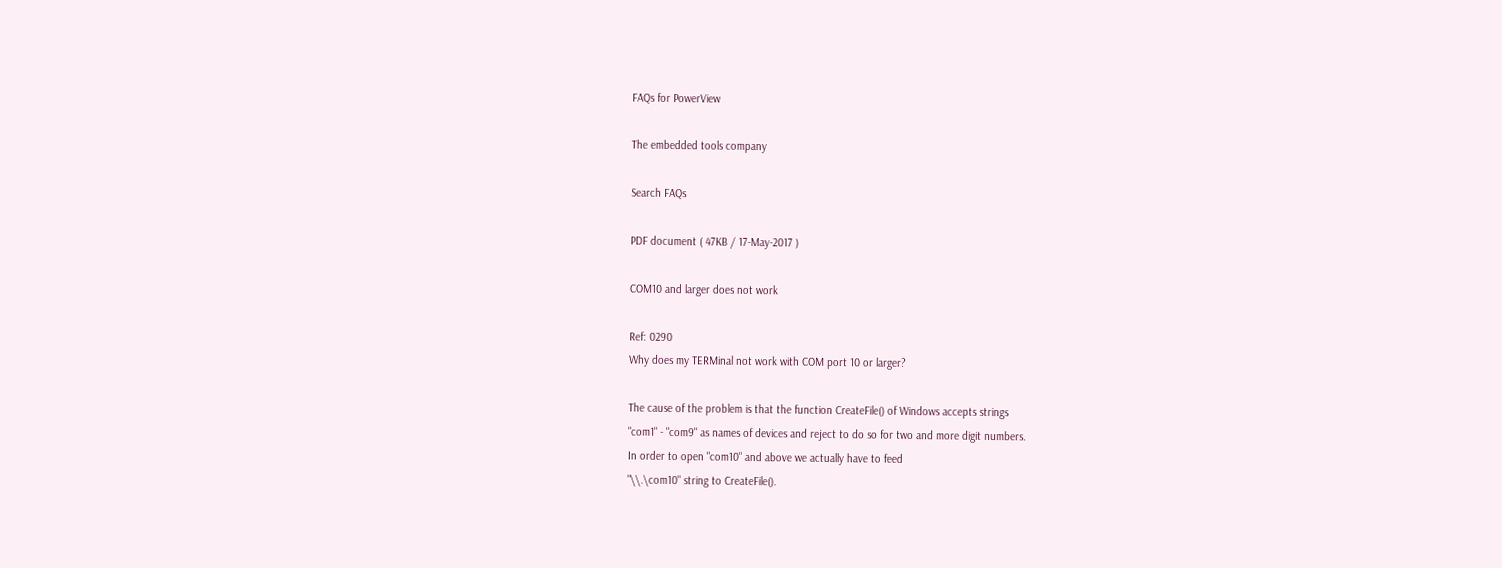FAQs for PowerView

The embedded tools company

Search FAQs

PDF document ( 47KB / 17-May-2017 )

COM10 and larger does not work

Ref: 0290
Why does my TERMinal not work with COM port 10 or larger?

The cause of the problem is that the function CreateFile() of Windows accepts strings
"com1" - "com9" as names of devices and reject to do so for two and more digit numbers.
In order to open "com10" and above we actually have to feed
"\\.\com10" string to CreateFile().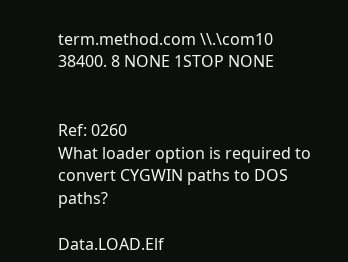term.method.com \\.\com10 38400. 8 NONE 1STOP NONE


Ref: 0260
What loader option is required to convert CYGWIN paths to DOS paths?

Data.LOAD.Elf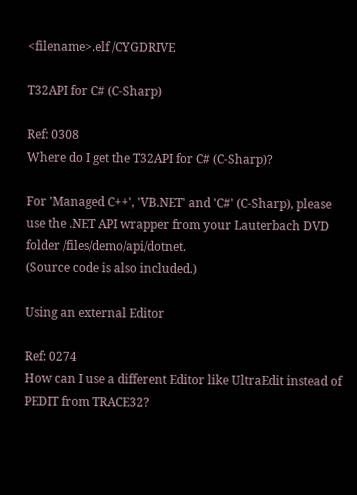<filename>.elf /CYGDRIVE

T32API for C# (C-Sharp)

Ref: 0308
Where do I get the T32API for C# (C-Sharp)?

For 'Managed C++', 'VB.NET' and 'C#' (C-Sharp), please use the .NET API wrapper from your Lauterbach DVD folder /files/demo/api/dotnet.
(Source code is also included.)

Using an external Editor

Ref: 0274
How can I use a different Editor like UltraEdit instead of PEDIT from TRACE32?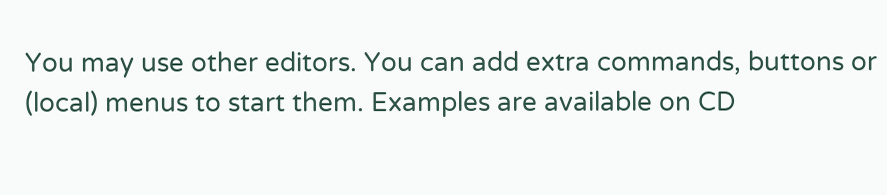You may use other editors. You can add extra commands, buttons or (local) menus to start them. Examples are available on CD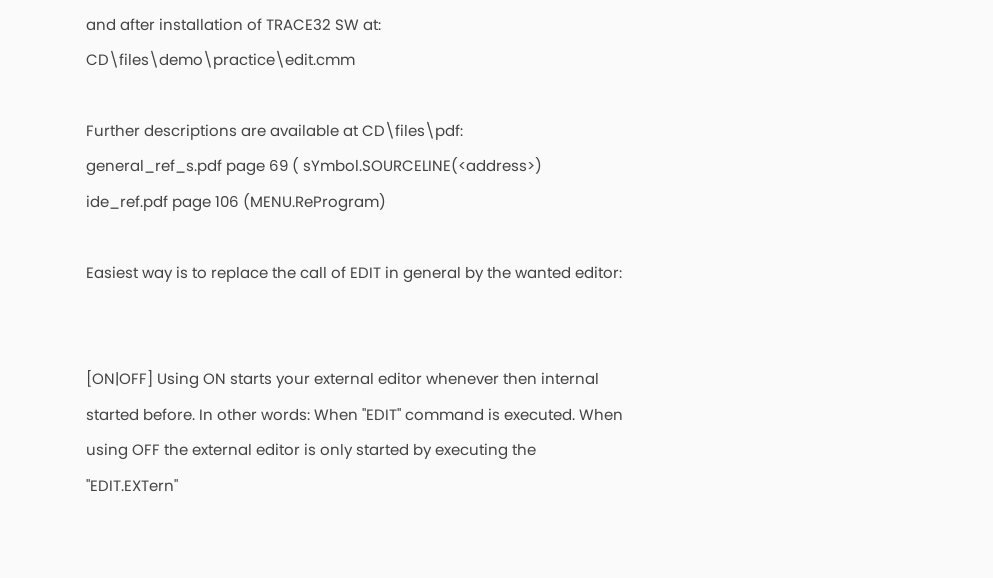and after installation of TRACE32 SW at: CD\files\demo\practice\edit.cmm

Further descriptions are available at CD\files\pdf:
general_ref_s.pdf page 69 ( sYmbol.SOURCELINE(<address>)
ide_ref.pdf page 106 (MENU.ReProgram)

Easiest way is to replace the call of EDIT in general by the wanted editor:


[ON|OFF] Using ON starts your external editor whenever then internal started before. In other words: When "EDIT" command is executed. When using OFF the external editor is only started by executing the "EDIT.EXTern"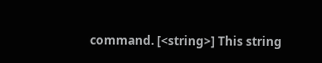command. [<string>] This string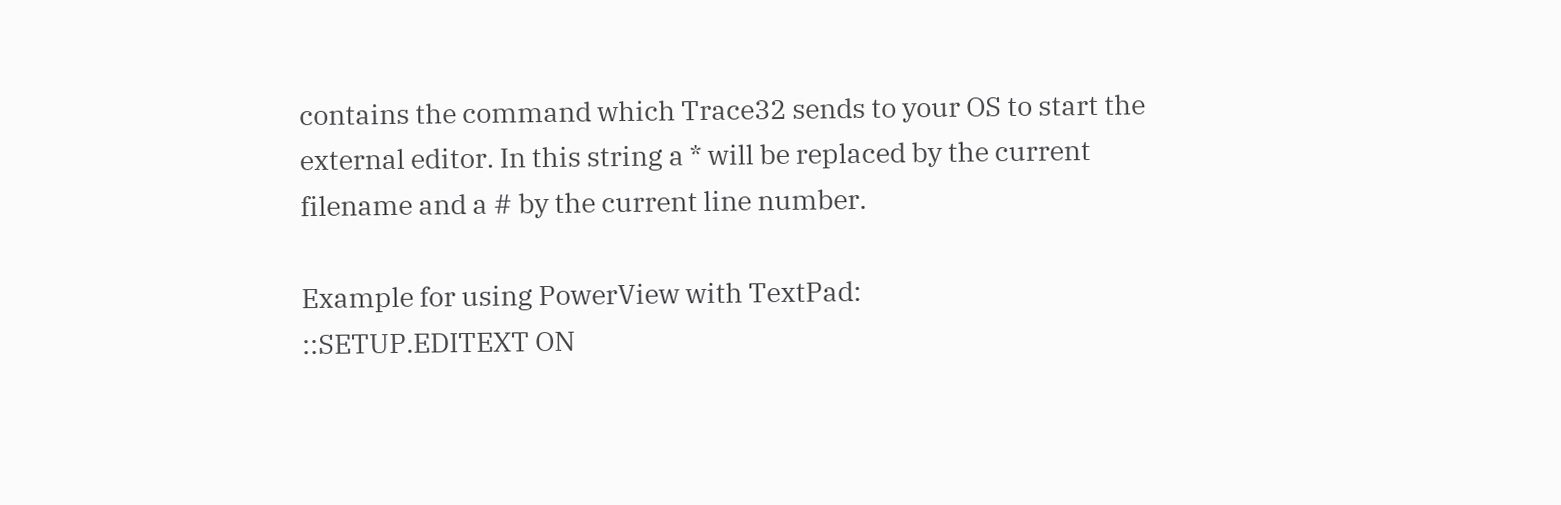contains the command which Trace32 sends to your OS to start the external editor. In this string a * will be replaced by the current filename and a # by the current line number.

Example for using PowerView with TextPad:
::SETUP.EDITEXT ON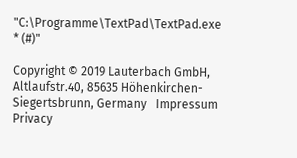"C:\Programme\TextPad\TextPad.exe * (#)"

Copyright © 2019 Lauterbach GmbH, Altlaufstr.40, 85635 Höhenkirchen-Siegertsbrunn, Germany   Impressum     Privacy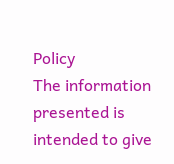Policy
The information presented is intended to give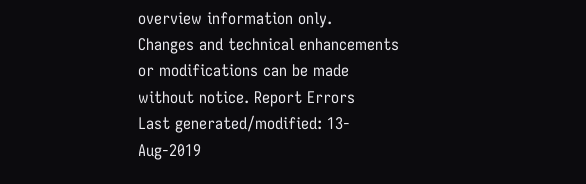overview information only.
Changes and technical enhancements or modifications can be made without notice. Report Errors
Last generated/modified: 13-Aug-2019